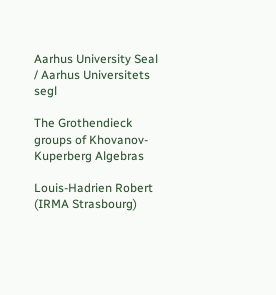Aarhus University Seal / Aarhus Universitets segl

The Grothendieck groups of Khovanov-Kuperberg Algebras

Louis-Hadrien Robert
(IRMA Strasbourg)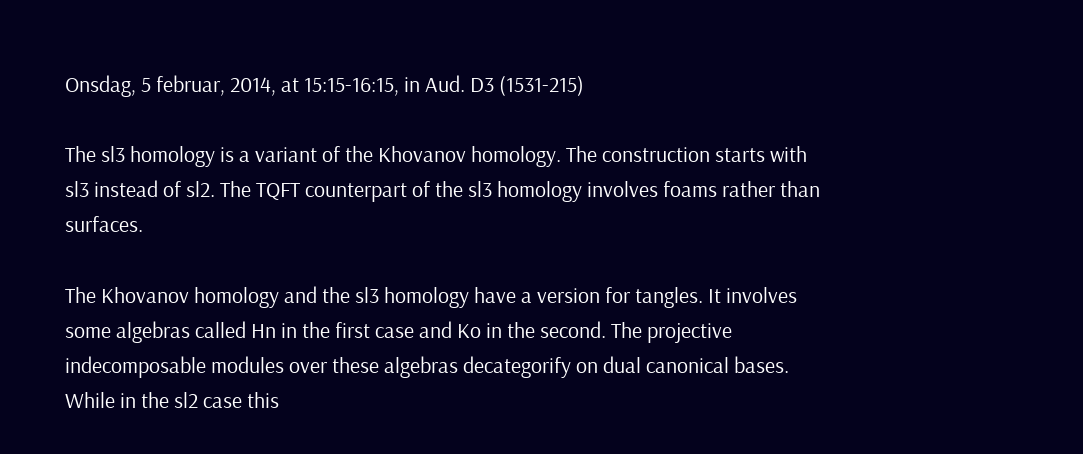Onsdag, 5 februar, 2014, at 15:15-16:15, in Aud. D3 (1531-215)

The sl3 homology is a variant of the Khovanov homology. The construction starts with sl3 instead of sl2. The TQFT counterpart of the sl3 homology involves foams rather than surfaces.

The Khovanov homology and the sl3 homology have a version for tangles. It involves some algebras called Hn in the first case and Ko in the second. The projective indecomposable modules over these algebras decategorify on dual canonical bases. While in the sl2 case this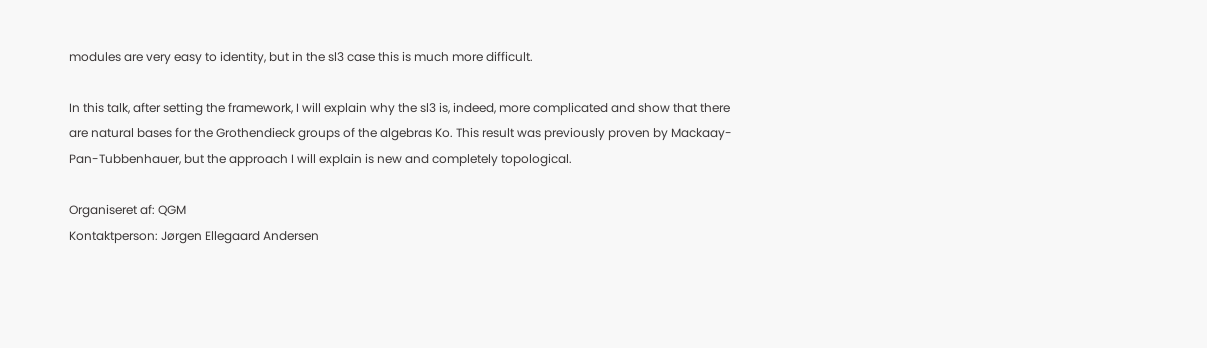modules are very easy to identity, but in the sl3 case this is much more difficult.

In this talk, after setting the framework, I will explain why the sl3 is, indeed, more complicated and show that there are natural bases for the Grothendieck groups of the algebras Ko. This result was previously proven by Mackaay-Pan-Tubbenhauer, but the approach I will explain is new and completely topological.

Organiseret af: QGM
Kontaktperson: Jørgen Ellegaard Andersen